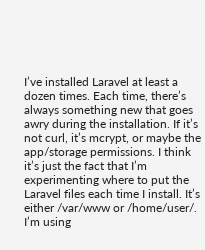I’ve installed Laravel at least a dozen times. Each time, there’s always something new that goes awry during the installation. If it’s not curl, it’s mcrypt, or maybe the app/storage permissions. I think it’s just the fact that I’m experimenting where to put the Laravel files each time I install. It’s either /var/www or /home/user/. I’m using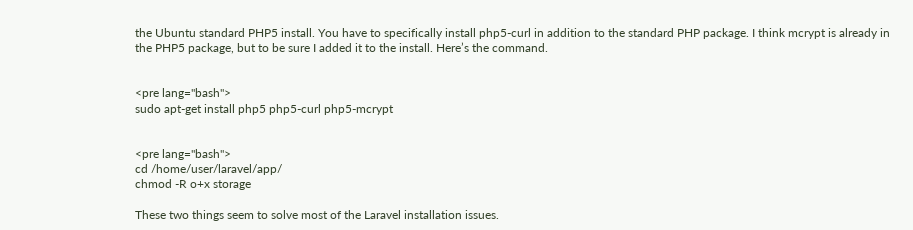the Ubuntu standard PHP5 install. You have to specifically install php5-curl in addition to the standard PHP package. I think mcrypt is already in the PHP5 package, but to be sure I added it to the install. Here’s the command.


<pre lang="bash">
sudo apt-get install php5 php5-curl php5-mcrypt


<pre lang="bash">
cd /home/user/laravel/app/
chmod -R o+x storage

These two things seem to solve most of the Laravel installation issues.